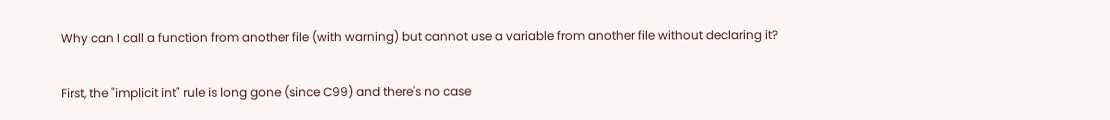Why can I call a function from another file (with warning) but cannot use a variable from another file without declaring it?

First, the "implicit int" rule is long gone (since C99) and there's no case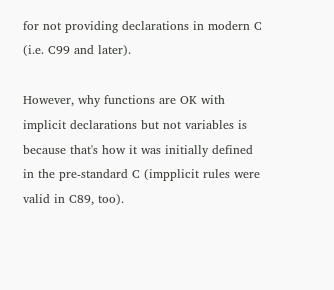for not providing declarations in modern C (i.e. C99 and later).

However, why functions are OK with implicit declarations but not variables is because that's how it was initially defined in the pre-standard C (impplicit rules were valid in C89, too).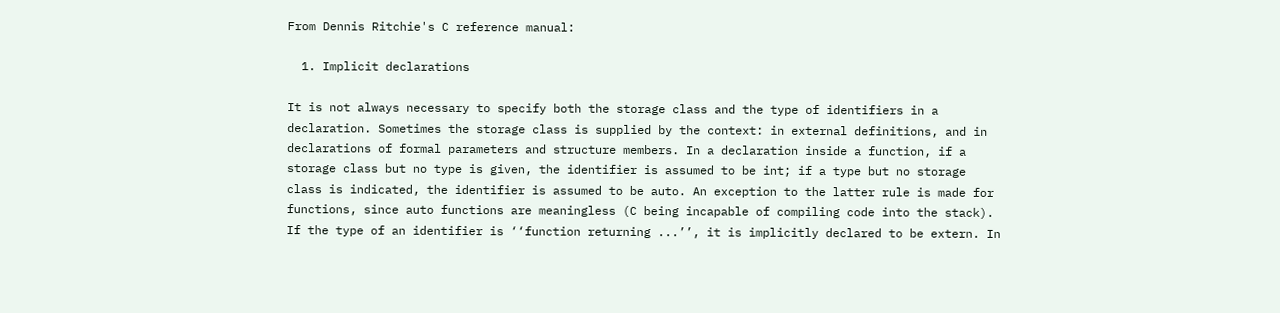From Dennis Ritchie's C reference manual:

  1. Implicit declarations

It is not always necessary to specify both the storage class and the type of identifiers in a declaration. Sometimes the storage class is supplied by the context: in external definitions, and in declarations of formal parameters and structure members. In a declaration inside a function, if a storage class but no type is given, the identifier is assumed to be int; if a type but no storage class is indicated, the identifier is assumed to be auto. An exception to the latter rule is made for functions, since auto functions are meaningless (C being incapable of compiling code into the stack). If the type of an identifier is ‘‘function returning ...’’, it is implicitly declared to be extern. In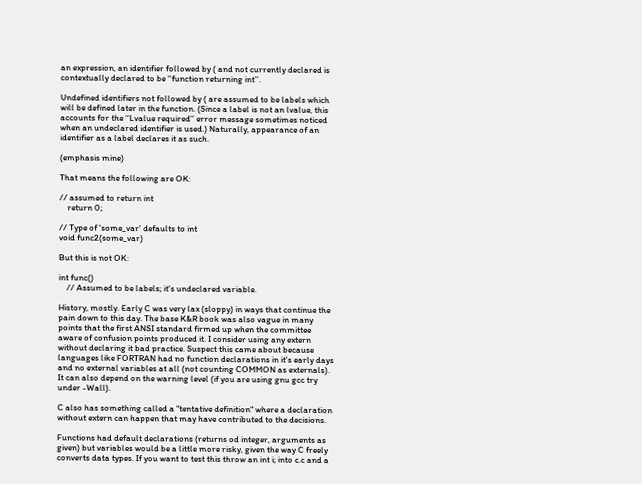an expression, an identifier followed by ( and not currently declared is contextually declared to be ‘‘function returning int’’.

Undefined identifiers not followed by ( are assumed to be labels which will be defined later in the function. (Since a label is not an lvalue, this accounts for the ‘‘Lvalue required’’ error message sometimes noticed when an undeclared identifier is used.) Naturally, appearance of an identifier as a label declares it as such.

(emphasis mine)

That means the following are OK:

// assumed to return int
    return 0;

// Type of 'some_var' defaults to int
void func2(some_var)

But this is not OK:

int func()
    // Assumed to be labels; it's undeclared variable.

History, mostly. Early C was very lax (sloppy) in ways that continue the pain down to this day. The base K&R book was also vague in many points that the first ANSI standard firmed up when the committee aware of confusion points produced it. I consider using any extern without declaring it bad practice. Suspect this came about because languages like FORTRAN had no function declarations in it's early days and no external variables at all (not counting COMMON as externals). It can also depend on the warning level (if you are using gnu gcc try under -Wall).

C also has something called a "tentative definition" where a declaration without extern can happen that may have contributed to the decisions.

Functions had default declarations (returns od integer, arguments as given) but variables would be a little more risky, given the way C freely converts data types. If you want to test this throw an int i; into c.c and a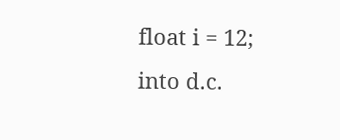float i = 12; into d.c.